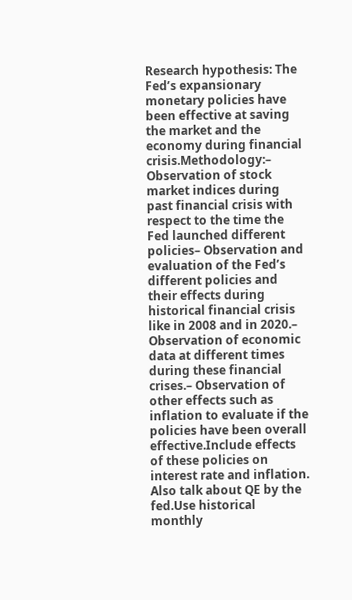Research hypothesis: The Fed’s expansionary monetary policies have been effective at saving the market and the economy during financial crisis.Methodology:– Observation of stock market indices during past financial crisis with respect to the time the Fed launched different policies– Observation and evaluation of the Fed’s different policies and their effects during historical financial crisis like in 2008 and in 2020.– Observation of economic data at different times during these financial crises.– Observation of other effects such as inflation to evaluate if the policies have been overall effective.Include effects of these policies on interest rate and inflation. Also talk about QE by the fed.Use historical monthly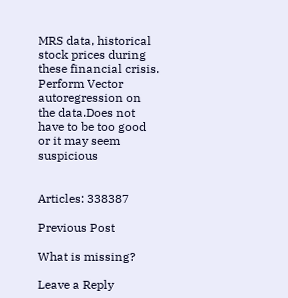MRS data, historical stock prices during these financial crisis. Perform Vector autoregression on the data.Does not have to be too good or it may seem suspicious


Articles: 338387

Previous Post

What is missing?

Leave a Reply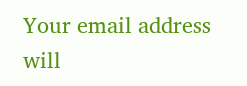Your email address will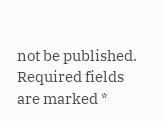not be published. Required fields are marked *